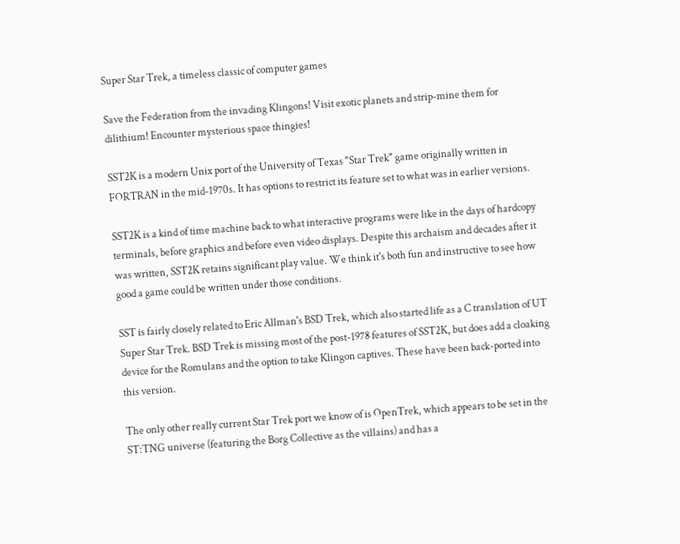Super Star Trek, a timeless classic of computer games

Save the Federation from the invading Klingons! Visit exotic planets and strip-mine them for dilithium! Encounter mysterious space thingies!

SST2K is a modern Unix port of the University of Texas "Star Trek" game originally written in FORTRAN in the mid-1970s. It has options to restrict its feature set to what was in earlier versions.

SST2K is a kind of time machine back to what interactive programs were like in the days of hardcopy terminals, before graphics and before even video displays. Despite this archaism and decades after it was written, SST2K retains significant play value. We think it's both fun and instructive to see how good a game could be written under those conditions.

SST is fairly closely related to Eric Allman's BSD Trek, which also started life as a C translation of UT Super Star Trek. BSD Trek is missing most of the post-1978 features of SST2K, but does add a cloaking device for the Romulans and the option to take Klingon captives. These have been back-ported into this version.

The only other really current Star Trek port we know of is OpenTrek, which appears to be set in the ST:TNG universe (featuring the Borg Collective as the villains) and has a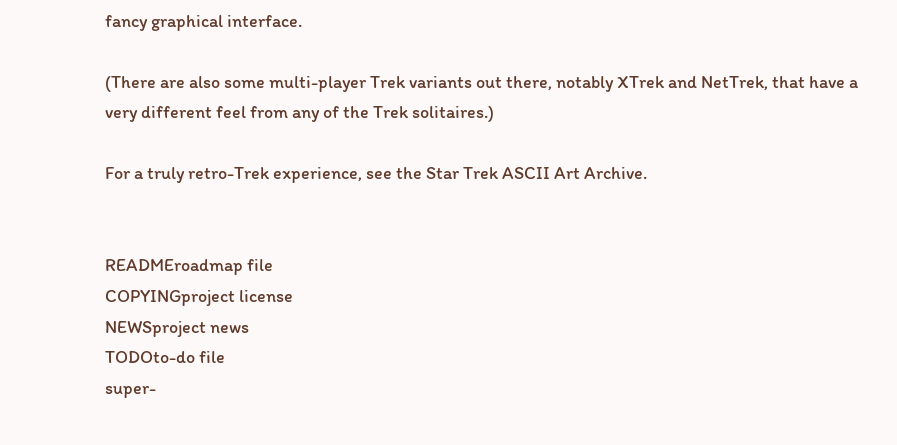fancy graphical interface.

(There are also some multi-player Trek variants out there, notably XTrek and NetTrek, that have a very different feel from any of the Trek solitaires.)

For a truly retro-Trek experience, see the Star Trek ASCII Art Archive.


READMEroadmap file
COPYINGproject license
NEWSproject news
TODOto-do file
super-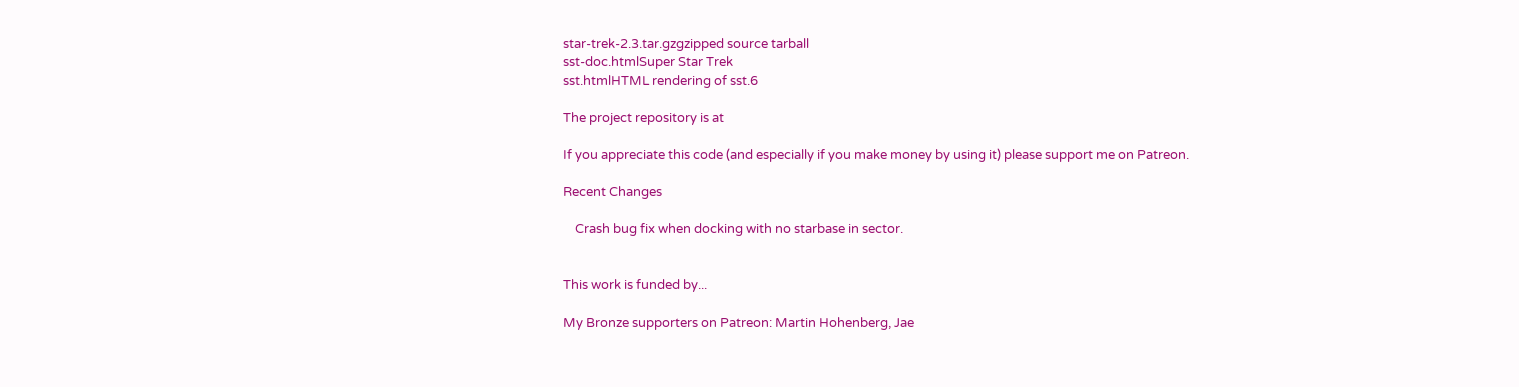star-trek-2.3.tar.gzgzipped source tarball
sst-doc.htmlSuper Star Trek
sst.htmlHTML rendering of sst.6

The project repository is at

If you appreciate this code (and especially if you make money by using it) please support me on Patreon.

Recent Changes

    Crash bug fix when docking with no starbase in sector.


This work is funded by...

My Bronze supporters on Patreon: Martin Hohenberg, Jae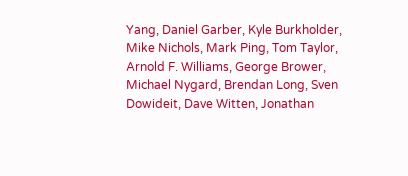Yang, Daniel Garber, Kyle Burkholder, Mike Nichols, Mark Ping, Tom Taylor, Arnold F. Williams, George Brower, Michael Nygard, Brendan Long, Sven Dowideit, Dave Witten, Jonathan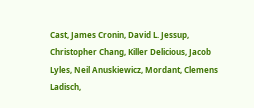Cast, James Cronin, David L. Jessup, Christopher Chang, Killer Delicious, Jacob Lyles, Neil Anuskiewicz, Mordant, Clemens Ladisch,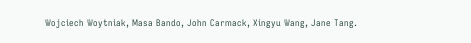Wojciech Woytniak, Masa Bando, John Carmack, Xingyu Wang, Jane Tang.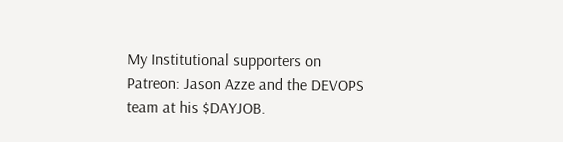My Institutional supporters on Patreon: Jason Azze and the DEVOPS team at his $DAYJOB.